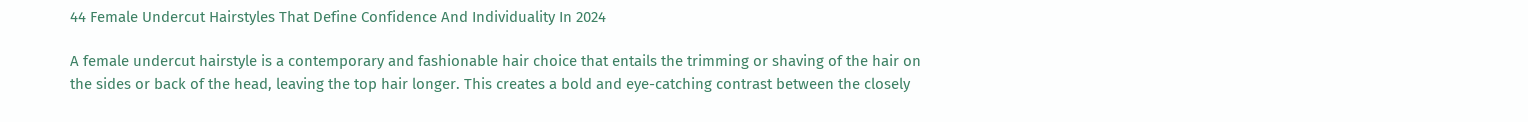44 Female Undercut Hairstyles That Define Confidence And Individuality In 2024

A female undercut hairstyle is a contemporary and fashionable hair choice that entails the trimming or shaving of the hair on the sides or back of the head, leaving the top hair longer. This creates a bold and eye-catching contrast between the closely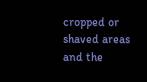cropped or shaved areas and the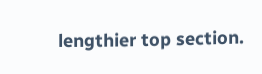lengthier top section.